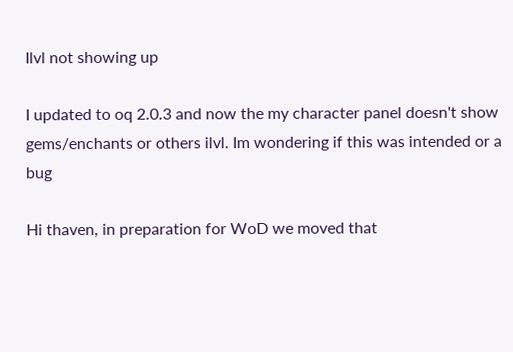Ilvl not showing up

I updated to oq 2.0.3 and now the my character panel doesn't show gems/enchants or others ilvl. Im wondering if this was intended or a bug

Hi thaven, in preparation for WoD we moved that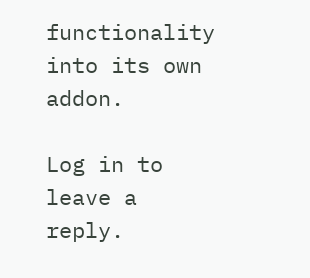functionality into its own addon.

Log in to leave a reply.